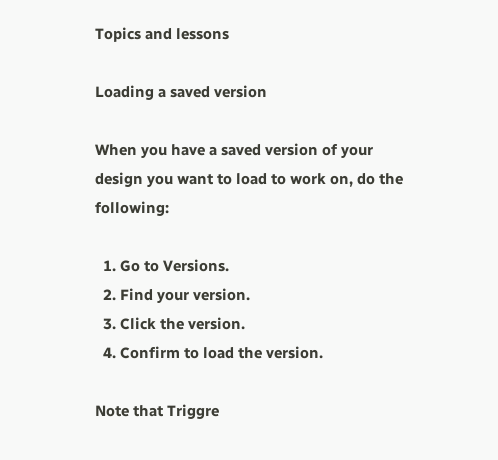Topics and lessons

Loading a saved version

When you have a saved version of your design you want to load to work on, do the following:

  1. Go to Versions.
  2. Find your version.
  3. Click the version.
  4. Confirm to load the version.

Note that Triggre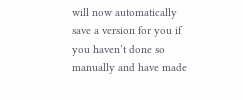will now automatically save a version for you if you haven’t done so manually and have made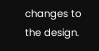changes to the design.